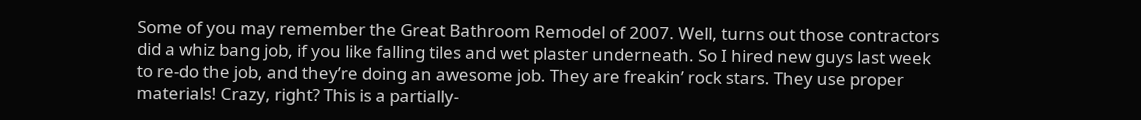Some of you may remember the Great Bathroom Remodel of 2007. Well, turns out those contractors did a whiz bang job, if you like falling tiles and wet plaster underneath. So I hired new guys last week to re-do the job, and they’re doing an awesome job. They are freakin’ rock stars. They use proper materials! Crazy, right? This is a partially-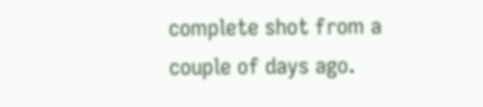complete shot from a couple of days ago.